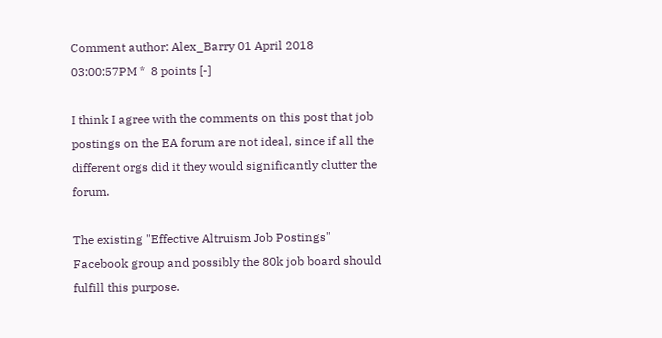Comment author: Alex_Barry 01 April 2018 03:00:57PM *  8 points [-]

I think I agree with the comments on this post that job postings on the EA forum are not ideal, since if all the different orgs did it they would significantly clutter the forum.

The existing "Effective Altruism Job Postings" Facebook group and possibly the 80k job board should fulfill this purpose.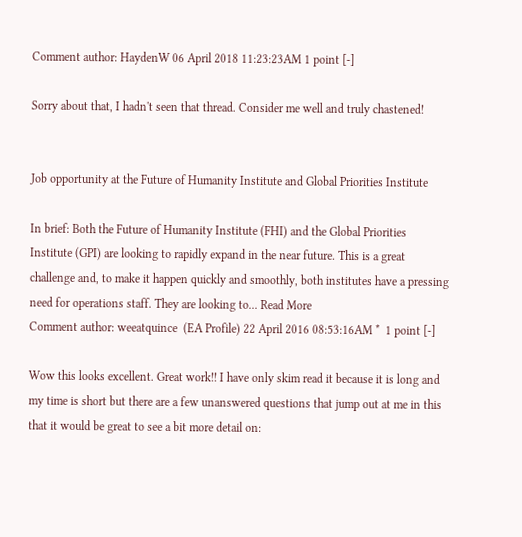Comment author: HaydenW 06 April 2018 11:23:23AM 1 point [-]

Sorry about that, I hadn't seen that thread. Consider me well and truly chastened!


Job opportunity at the Future of Humanity Institute and Global Priorities Institute

In brief: Both the Future of Humanity Institute (FHI) and the Global Priorities Institute (GPI) are looking to rapidly expand in the near future. This is a great challenge and, to make it happen quickly and smoothly, both institutes have a pressing need for operations staff. They are looking to... Read More
Comment author: weeatquince  (EA Profile) 22 April 2016 08:53:16AM *  1 point [-]

Wow this looks excellent. Great work!! I have only skim read it because it is long and my time is short but there are a few unanswered questions that jump out at me in this that it would be great to see a bit more detail on: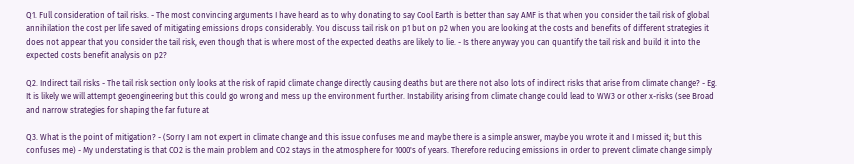Q1. Full consideration of tail risks. - The most convincing arguments I have heard as to why donating to say Cool Earth is better than say AMF is that when you consider the tail risk of global annihilation the cost per life saved of mitigating emissions drops considerably. You discuss tail risk on p1 but on p2 when you are looking at the costs and benefits of different strategies it does not appear that you consider the tail risk, even though that is where most of the expected deaths are likely to lie. - Is there anyway you can quantify the tail risk and build it into the expected costs benefit analysis on p2?

Q2. Indirect tail risks - The tail risk section only looks at the risk of rapid climate change directly causing deaths but are there not also lots of indirect risks that arise from climate change? - Eg. It is likely we will attempt geoengineering but this could go wrong and mess up the environment further. Instability arising from climate change could lead to WW3 or other x-risks (see Broad and narrow strategies for shaping the far future at

Q3. What is the point of mitigation? - (Sorry I am not expert in climate change and this issue confuses me and maybe there is a simple answer, maybe you wrote it and I missed it; but this confuses me) - My understating is that CO2 is the main problem and CO2 stays in the atmosphere for 1000's of years. Therefore reducing emissions in order to prevent climate change simply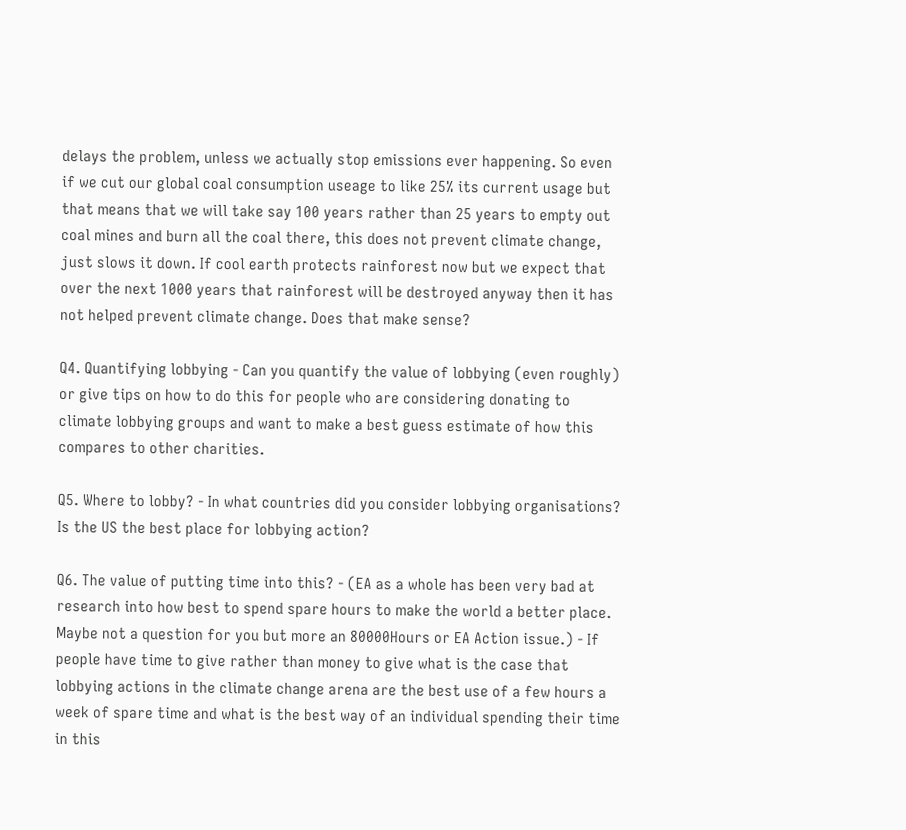delays the problem, unless we actually stop emissions ever happening. So even if we cut our global coal consumption useage to like 25% its current usage but that means that we will take say 100 years rather than 25 years to empty out coal mines and burn all the coal there, this does not prevent climate change, just slows it down. If cool earth protects rainforest now but we expect that over the next 1000 years that rainforest will be destroyed anyway then it has not helped prevent climate change. Does that make sense?

Q4. Quantifying lobbying - Can you quantify the value of lobbying (even roughly) or give tips on how to do this for people who are considering donating to climate lobbying groups and want to make a best guess estimate of how this compares to other charities.

Q5. Where to lobby? - In what countries did you consider lobbying organisations? Is the US the best place for lobbying action?

Q6. The value of putting time into this? - (EA as a whole has been very bad at research into how best to spend spare hours to make the world a better place. Maybe not a question for you but more an 80000Hours or EA Action issue.) - If people have time to give rather than money to give what is the case that lobbying actions in the climate change arena are the best use of a few hours a week of spare time and what is the best way of an individual spending their time in this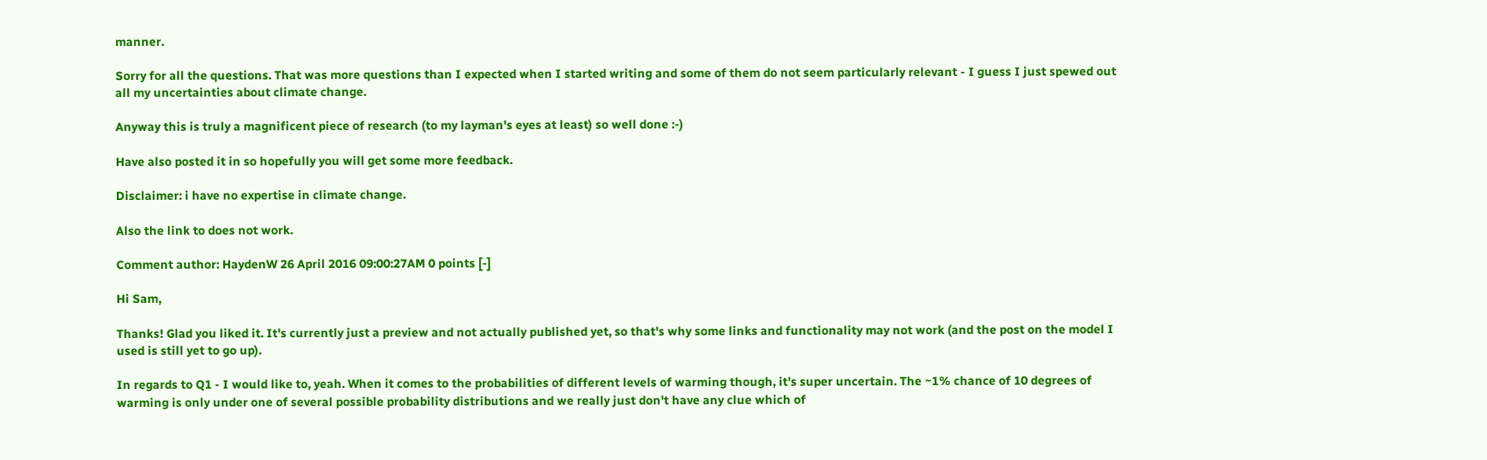manner.

Sorry for all the questions. That was more questions than I expected when I started writing and some of them do not seem particularly relevant - I guess I just spewed out all my uncertainties about climate change.

Anyway this is truly a magnificent piece of research (to my layman's eyes at least) so well done :-)

Have also posted it in so hopefully you will get some more feedback.

Disclaimer: i have no expertise in climate change.

Also the link to does not work.

Comment author: HaydenW 26 April 2016 09:00:27AM 0 points [-]

Hi Sam,

Thanks! Glad you liked it. It's currently just a preview and not actually published yet, so that's why some links and functionality may not work (and the post on the model I used is still yet to go up).

In regards to Q1 - I would like to, yeah. When it comes to the probabilities of different levels of warming though, it's super uncertain. The ~1% chance of 10 degrees of warming is only under one of several possible probability distributions and we really just don't have any clue which of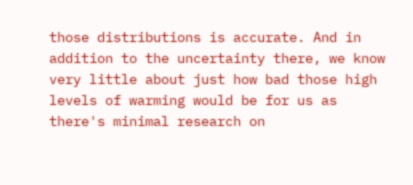those distributions is accurate. And in addition to the uncertainty there, we know very little about just how bad those high levels of warming would be for us as there's minimal research on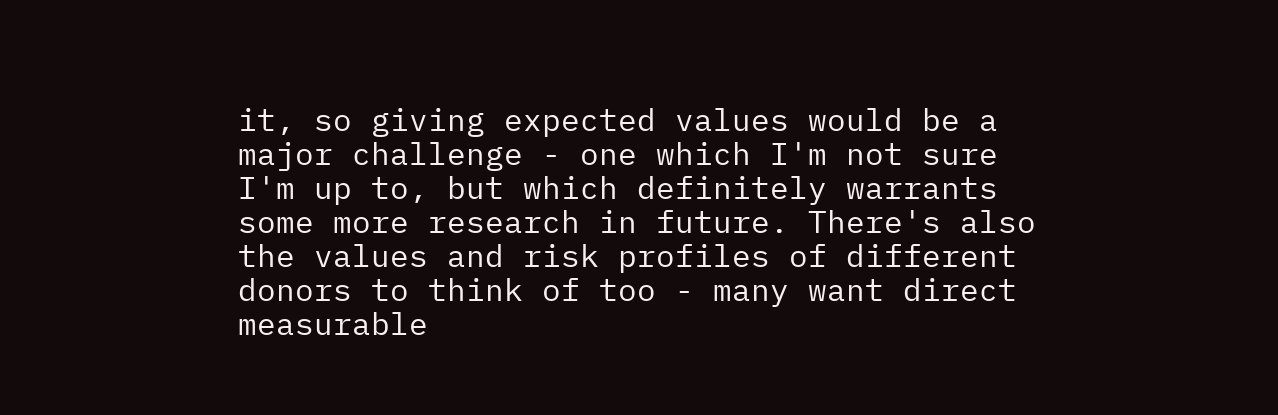it, so giving expected values would be a major challenge - one which I'm not sure I'm up to, but which definitely warrants some more research in future. There's also the values and risk profiles of different donors to think of too - many want direct measurable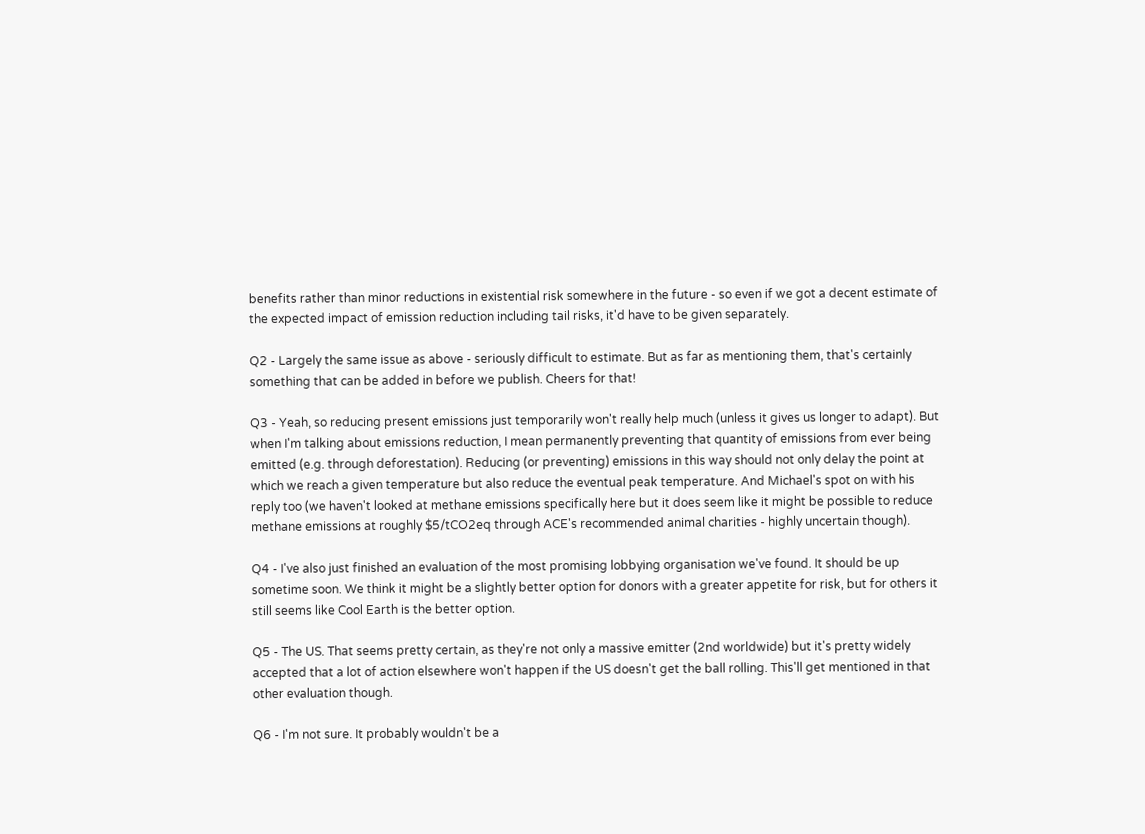benefits rather than minor reductions in existential risk somewhere in the future - so even if we got a decent estimate of the expected impact of emission reduction including tail risks, it'd have to be given separately.

Q2 - Largely the same issue as above - seriously difficult to estimate. But as far as mentioning them, that's certainly something that can be added in before we publish. Cheers for that!

Q3 - Yeah, so reducing present emissions just temporarily won't really help much (unless it gives us longer to adapt). But when I'm talking about emissions reduction, I mean permanently preventing that quantity of emissions from ever being emitted (e.g. through deforestation). Reducing (or preventing) emissions in this way should not only delay the point at which we reach a given temperature but also reduce the eventual peak temperature. And Michael's spot on with his reply too (we haven't looked at methane emissions specifically here but it does seem like it might be possible to reduce methane emissions at roughly $5/tCO2eq through ACE's recommended animal charities - highly uncertain though).

Q4 - I've also just finished an evaluation of the most promising lobbying organisation we've found. It should be up sometime soon. We think it might be a slightly better option for donors with a greater appetite for risk, but for others it still seems like Cool Earth is the better option.

Q5 - The US. That seems pretty certain, as they're not only a massive emitter (2nd worldwide) but it's pretty widely accepted that a lot of action elsewhere won't happen if the US doesn't get the ball rolling. This'll get mentioned in that other evaluation though.

Q6 - I'm not sure. It probably wouldn't be a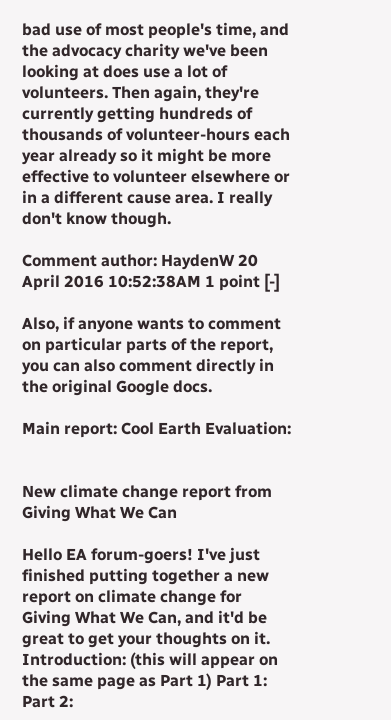bad use of most people's time, and the advocacy charity we've been looking at does use a lot of volunteers. Then again, they're currently getting hundreds of thousands of volunteer-hours each year already so it might be more effective to volunteer elsewhere or in a different cause area. I really don't know though.

Comment author: HaydenW 20 April 2016 10:52:38AM 1 point [-]

Also, if anyone wants to comment on particular parts of the report, you can also comment directly in the original Google docs.

Main report: Cool Earth Evaluation:


New climate change report from Giving What We Can

Hello EA forum-goers! I've just finished putting together a new report on climate change for Giving What We Can, and it'd be great to get your thoughts on it.  Introduction: (this will appear on the same page as Part 1) Part 1: Part 2: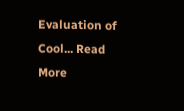Evaluation of Cool... Read More